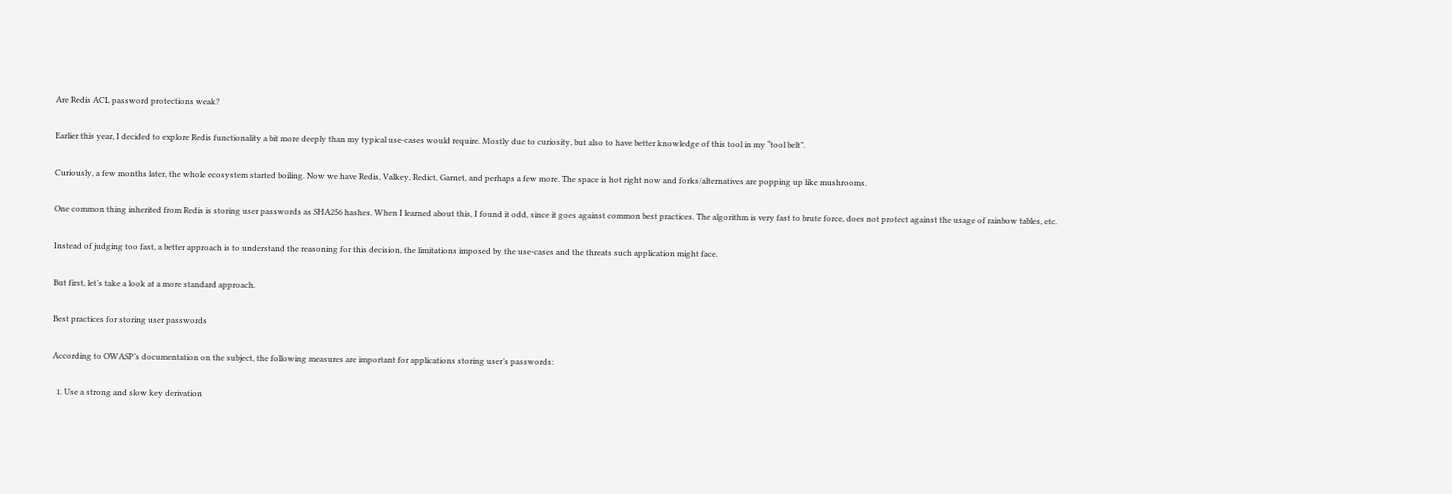Are Redis ACL password protections weak?

Earlier this year, I decided to explore Redis functionality a bit more deeply than my typical use-cases would require. Mostly due to curiosity, but also to have better knowledge of this tool in my “tool belt”.

Curiously, a few months later, the whole ecosystem started boiling. Now we have Redis, Valkey, Redict, Garnet, and perhaps a few more. The space is hot right now and forks/alternatives are popping up like mushrooms.

One common thing inherited from Redis is storing user passwords as SHA256 hashes. When I learned about this, I found it odd, since it goes against common best practices. The algorithm is very fast to brute force, does not protect against the usage of rainbow tables, etc.

Instead of judging too fast, a better approach is to understand the reasoning for this decision, the limitations imposed by the use-cases and the threats such application might face.

But first, let’s take a look at a more standard approach.

Best practices for storing user passwords

According to OWASP’s documentation on the subject, the following measures are important for applications storing user’s passwords:

  1. Use a strong and slow key derivation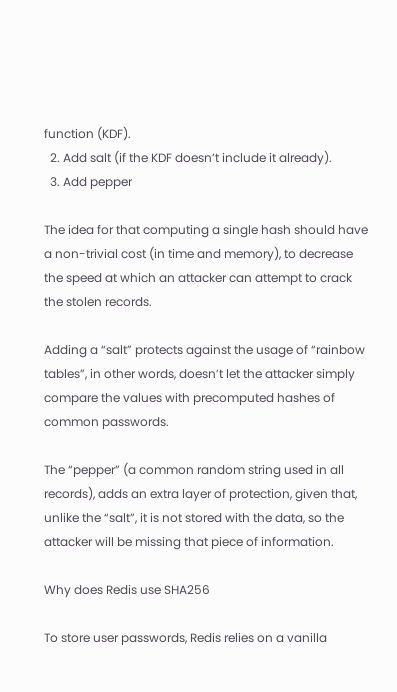function (KDF).
  2. Add salt (if the KDF doesn’t include it already).
  3. Add pepper

The idea for that computing a single hash should have a non-trivial cost (in time and memory), to decrease the speed at which an attacker can attempt to crack the stolen records.

Adding a “salt” protects against the usage of “rainbow tables”, in other words, doesn’t let the attacker simply compare the values with precomputed hashes of common passwords.

The “pepper” (a common random string used in all records), adds an extra layer of protection, given that, unlike the “salt”, it is not stored with the data, so the attacker will be missing that piece of information.

Why does Redis use SHA256

To store user passwords, Redis relies on a vanilla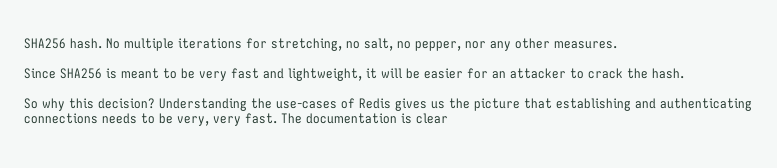SHA256 hash. No multiple iterations for stretching, no salt, no pepper, nor any other measures.

Since SHA256 is meant to be very fast and lightweight, it will be easier for an attacker to crack the hash.

So why this decision? Understanding the use-cases of Redis gives us the picture that establishing and authenticating connections needs to be very, very fast. The documentation is clear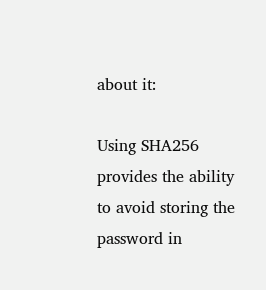about it:

Using SHA256 provides the ability to avoid storing the password in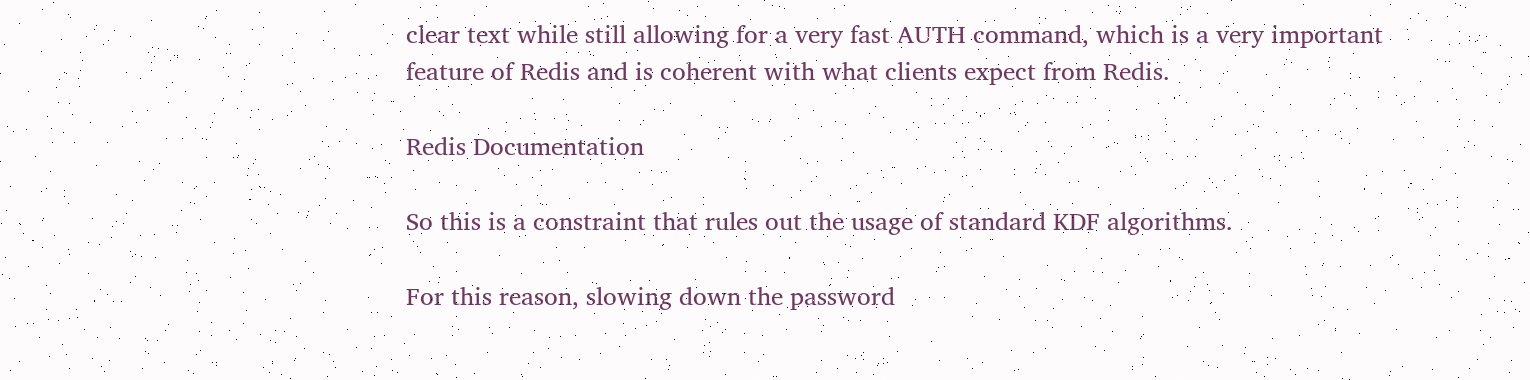clear text while still allowing for a very fast AUTH command, which is a very important feature of Redis and is coherent with what clients expect from Redis.

Redis Documentation

So this is a constraint that rules out the usage of standard KDF algorithms.

For this reason, slowing down the password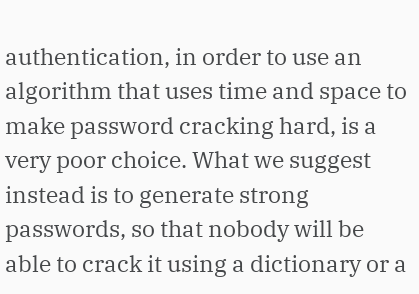authentication, in order to use an algorithm that uses time and space to make password cracking hard, is a very poor choice. What we suggest instead is to generate strong passwords, so that nobody will be able to crack it using a dictionary or a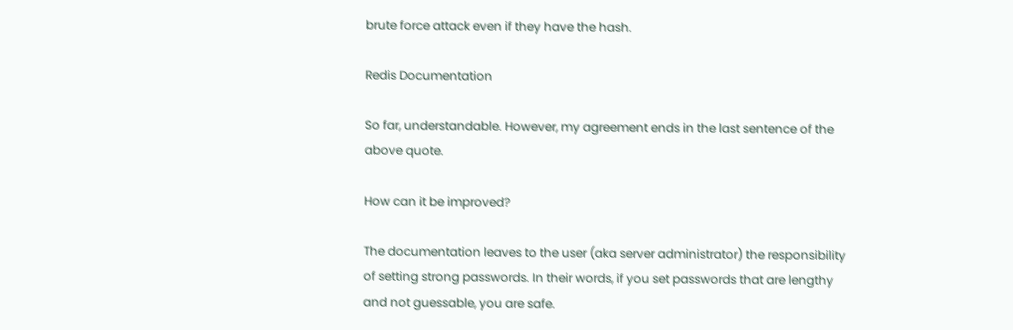brute force attack even if they have the hash.

Redis Documentation

So far, understandable. However, my agreement ends in the last sentence of the above quote.

How can it be improved?

The documentation leaves to the user (aka server administrator) the responsibility of setting strong passwords. In their words, if you set passwords that are lengthy and not guessable, you are safe.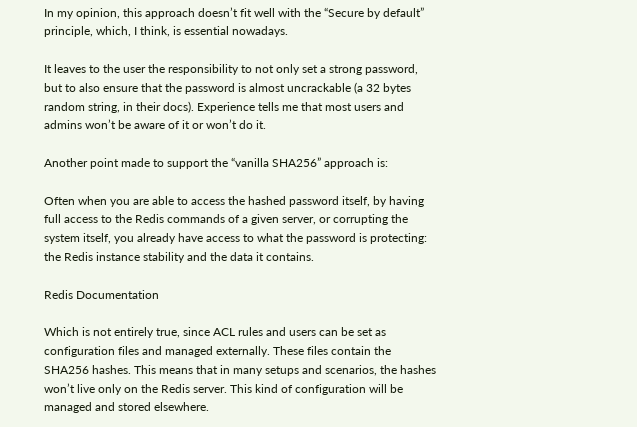In my opinion, this approach doesn’t fit well with the “Secure by default” principle, which, I think, is essential nowadays.

It leaves to the user the responsibility to not only set a strong password, but to also ensure that the password is almost uncrackable (a 32 bytes random string, in their docs). Experience tells me that most users and admins won’t be aware of it or won’t do it.

Another point made to support the “vanilla SHA256” approach is:

Often when you are able to access the hashed password itself, by having full access to the Redis commands of a given server, or corrupting the system itself, you already have access to what the password is protecting: the Redis instance stability and the data it contains.

Redis Documentation

Which is not entirely true, since ACL rules and users can be set as configuration files and managed externally. These files contain the SHA256 hashes. This means that in many setups and scenarios, the hashes won’t live only on the Redis server. This kind of configuration will be managed and stored elsewhere.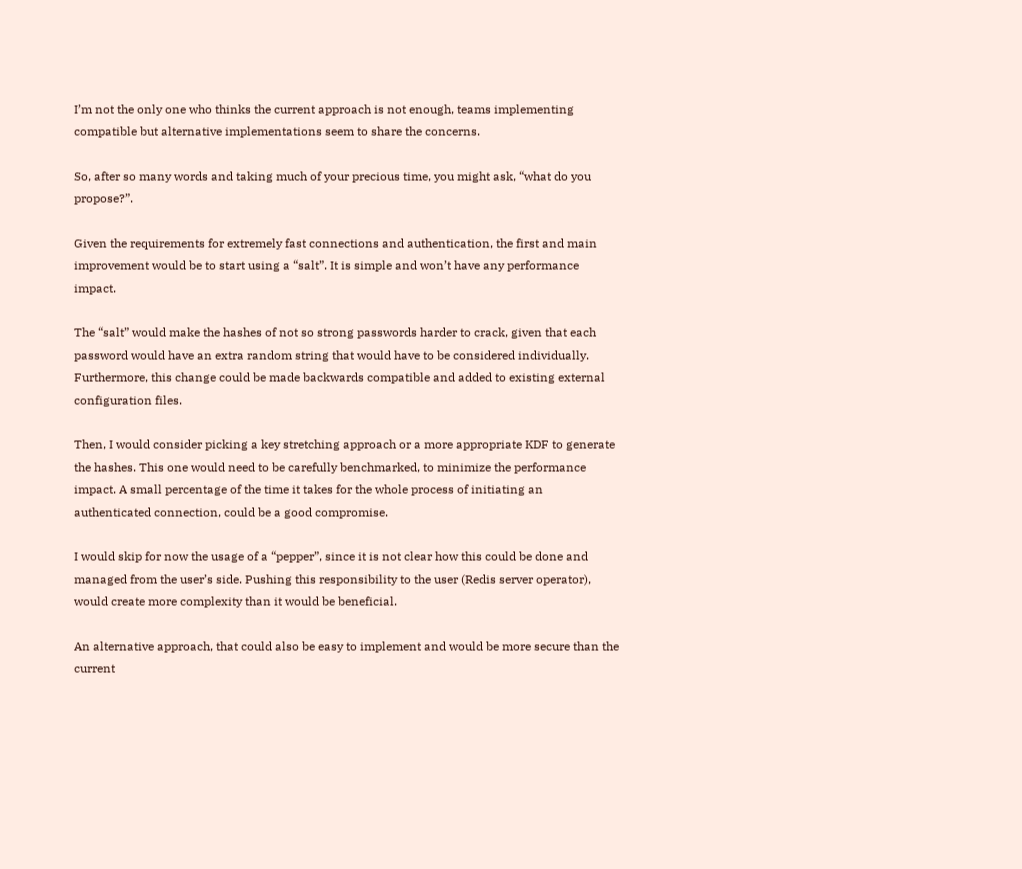I’m not the only one who thinks the current approach is not enough, teams implementing compatible but alternative implementations seem to share the concerns.

So, after so many words and taking much of your precious time, you might ask, “what do you propose?”.

Given the requirements for extremely fast connections and authentication, the first and main improvement would be to start using a “salt”. It is simple and won’t have any performance impact.

The “salt” would make the hashes of not so strong passwords harder to crack, given that each password would have an extra random string that would have to be considered individually. Furthermore, this change could be made backwards compatible and added to existing external configuration files.

Then, I would consider picking a key stretching approach or a more appropriate KDF to generate the hashes. This one would need to be carefully benchmarked, to minimize the performance impact. A small percentage of the time it takes for the whole process of initiating an authenticated connection, could be a good compromise.

I would skip for now the usage of a “pepper”, since it is not clear how this could be done and managed from the user’s side. Pushing this responsibility to the user (Redis server operator), would create more complexity than it would be beneficial.

An alternative approach, that could also be easy to implement and would be more secure than the current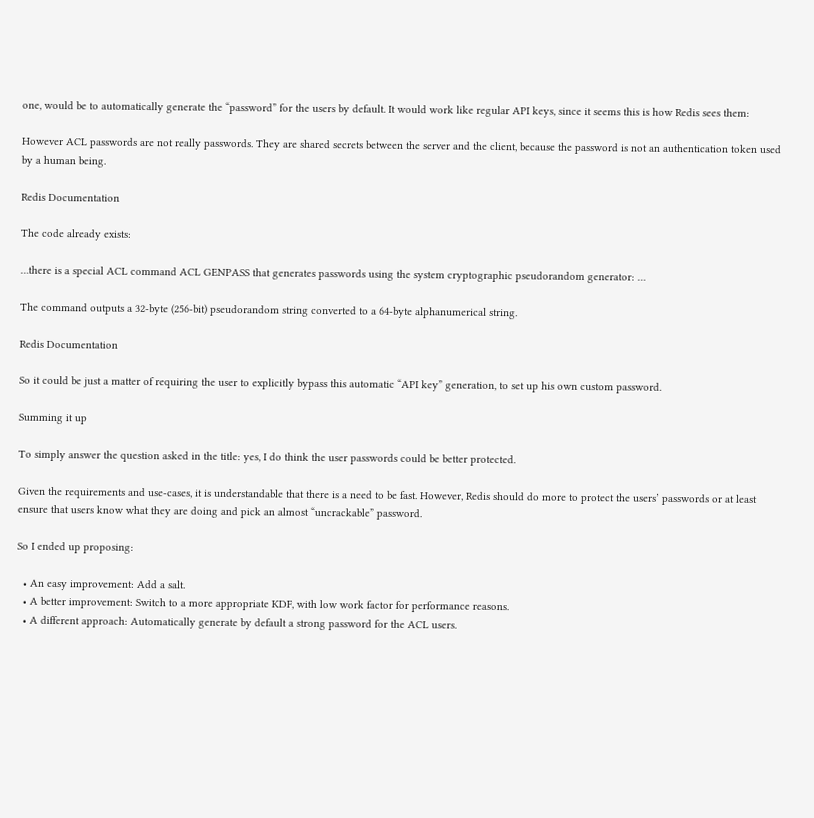one, would be to automatically generate the “password” for the users by default. It would work like regular API keys, since it seems this is how Redis sees them:

However ACL passwords are not really passwords. They are shared secrets between the server and the client, because the password is not an authentication token used by a human being.

Redis Documentation

The code already exists:

…there is a special ACL command ACL GENPASS that generates passwords using the system cryptographic pseudorandom generator: …

The command outputs a 32-byte (256-bit) pseudorandom string converted to a 64-byte alphanumerical string.

Redis Documentation

So it could be just a matter of requiring the user to explicitly bypass this automatic “API key” generation, to set up his own custom password.

Summing it up

To simply answer the question asked in the title: yes, I do think the user passwords could be better protected.

Given the requirements and use-cases, it is understandable that there is a need to be fast. However, Redis should do more to protect the users’ passwords or at least ensure that users know what they are doing and pick an almost “uncrackable” password.

So I ended up proposing:

  • An easy improvement: Add a salt.
  • A better improvement: Switch to a more appropriate KDF, with low work factor for performance reasons.
  • A different approach: Automatically generate by default a strong password for the ACL users.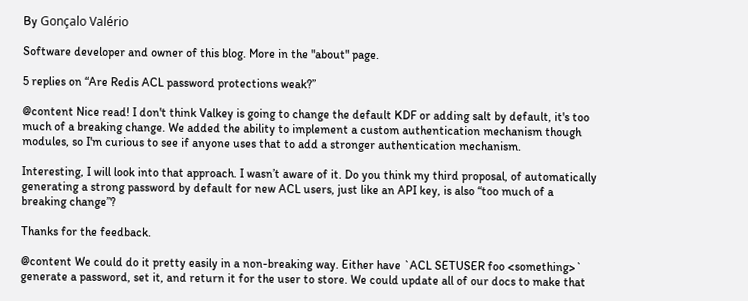By Gonçalo Valério

Software developer and owner of this blog. More in the "about" page.

5 replies on “Are Redis ACL password protections weak?”

@content Nice read! I don't think Valkey is going to change the default KDF or adding salt by default, it's too much of a breaking change. We added the ability to implement a custom authentication mechanism though modules, so I'm curious to see if anyone uses that to add a stronger authentication mechanism.

Interesting, I will look into that approach. I wasn’t aware of it. Do you think my third proposal, of automatically generating a strong password by default for new ACL users, just like an API key, is also “too much of a breaking change”?

Thanks for the feedback.

@content We could do it pretty easily in a non-breaking way. Either have `ACL SETUSER foo <something>` generate a password, set it, and return it for the user to store. We could update all of our docs to make that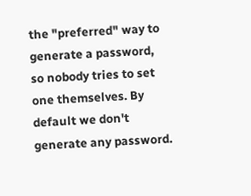the "preferred" way to generate a password, so nobody tries to set one themselves. By default we don't generate any password.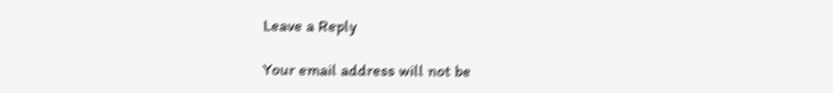Leave a Reply

Your email address will not be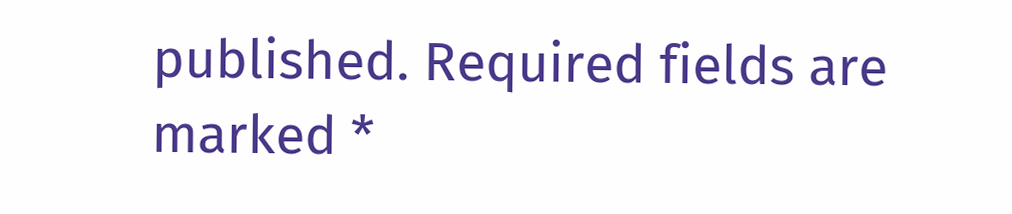published. Required fields are marked *